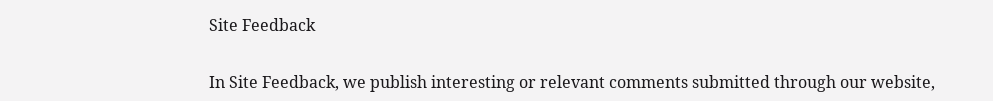Site Feedback


In Site Feedback, we publish interesting or relevant comments submitted through our website,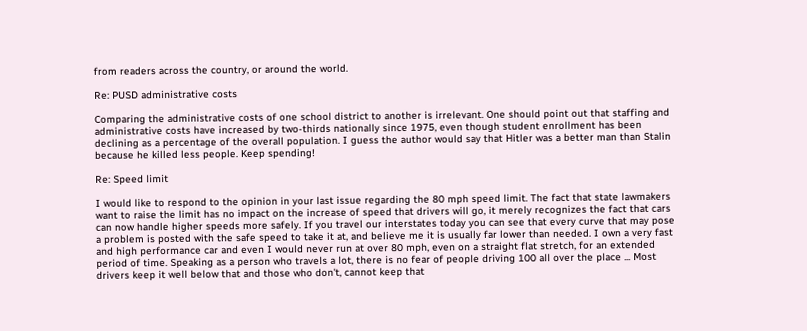from readers across the country, or around the world.

Re: PUSD administrative costs

Comparing the administrative costs of one school district to another is irrelevant. One should point out that staffing and administrative costs have increased by two-thirds nationally since 1975, even though student enrollment has been declining as a percentage of the overall population. I guess the author would say that Hitler was a better man than Stalin because he killed less people. Keep spending!

Re: Speed limit

I would like to respond to the opinion in your last issue regarding the 80 mph speed limit. The fact that state lawmakers want to raise the limit has no impact on the increase of speed that drivers will go, it merely recognizes the fact that cars can now handle higher speeds more safely. If you travel our interstates today you can see that every curve that may pose a problem is posted with the safe speed to take it at, and believe me it is usually far lower than needed. I own a very fast and high performance car and even I would never run at over 80 mph, even on a straight flat stretch, for an extended period of time. Speaking as a person who travels a lot, there is no fear of people driving 100 all over the place ... Most drivers keep it well below that and those who don't, cannot keep that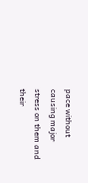pace without causing major stress on them and their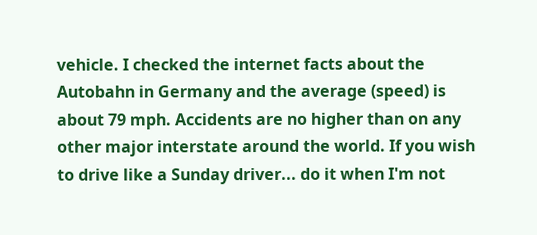vehicle. I checked the internet facts about the Autobahn in Germany and the average (speed) is about 79 mph. Accidents are no higher than on any other major interstate around the world. If you wish to drive like a Sunday driver... do it when I'm not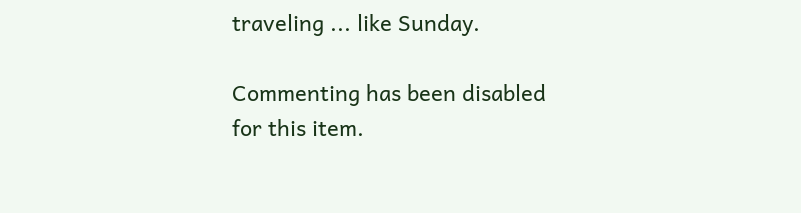traveling ... like Sunday.

Commenting has been disabled for this item.